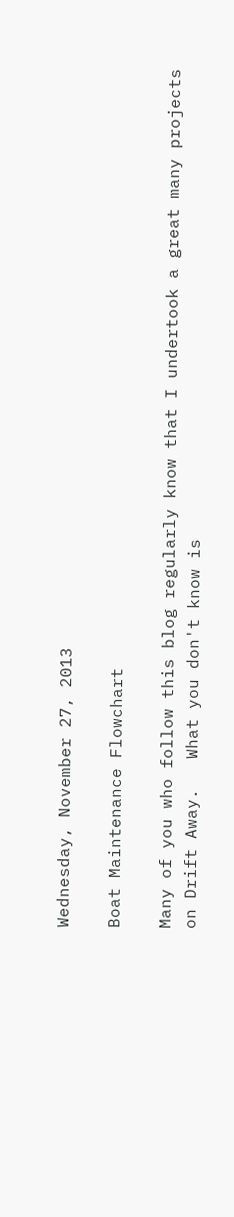Wednesday, November 27, 2013

Boat Maintenance Flowchart

Many of you who follow this blog regularly know that I undertook a great many projects on Drift Away.   What you don't know is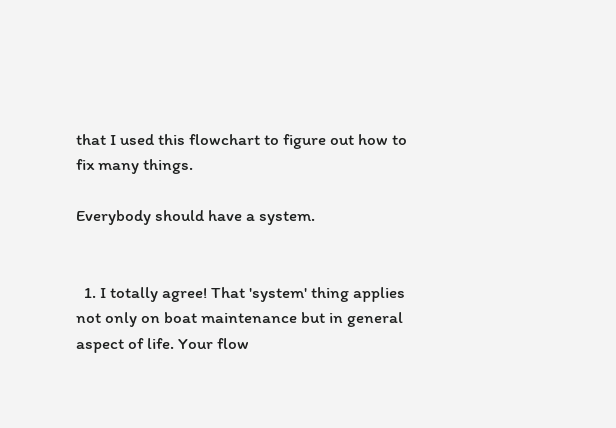that I used this flowchart to figure out how to fix many things.

Everybody should have a system.


  1. I totally agree! That 'system' thing applies not only on boat maintenance but in general aspect of life. Your flow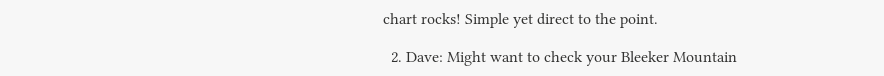chart rocks! Simple yet direct to the point.

  2. Dave: Might want to check your Bleeker Mountain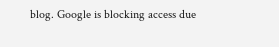blog. Google is blocking access due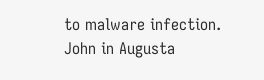to malware infection. John in Augusta